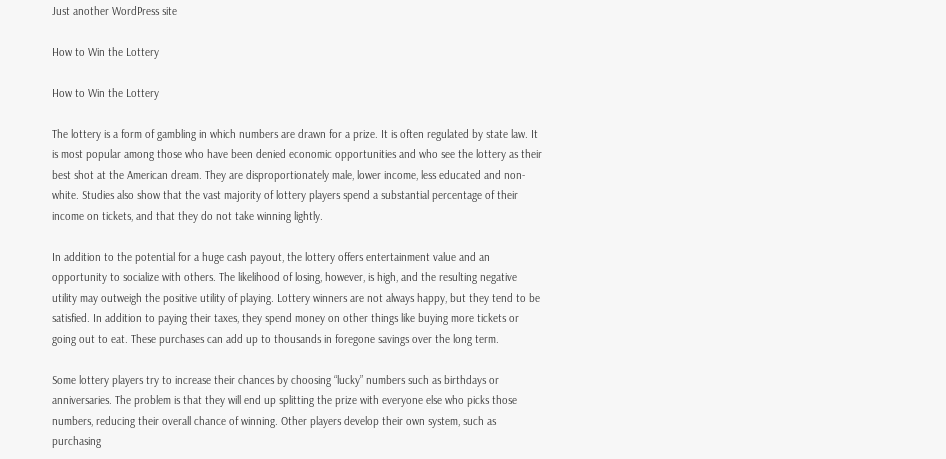Just another WordPress site

How to Win the Lottery

How to Win the Lottery

The lottery is a form of gambling in which numbers are drawn for a prize. It is often regulated by state law. It is most popular among those who have been denied economic opportunities and who see the lottery as their best shot at the American dream. They are disproportionately male, lower income, less educated and non-white. Studies also show that the vast majority of lottery players spend a substantial percentage of their income on tickets, and that they do not take winning lightly.

In addition to the potential for a huge cash payout, the lottery offers entertainment value and an opportunity to socialize with others. The likelihood of losing, however, is high, and the resulting negative utility may outweigh the positive utility of playing. Lottery winners are not always happy, but they tend to be satisfied. In addition to paying their taxes, they spend money on other things like buying more tickets or going out to eat. These purchases can add up to thousands in foregone savings over the long term.

Some lottery players try to increase their chances by choosing “lucky” numbers such as birthdays or anniversaries. The problem is that they will end up splitting the prize with everyone else who picks those numbers, reducing their overall chance of winning. Other players develop their own system, such as purchasing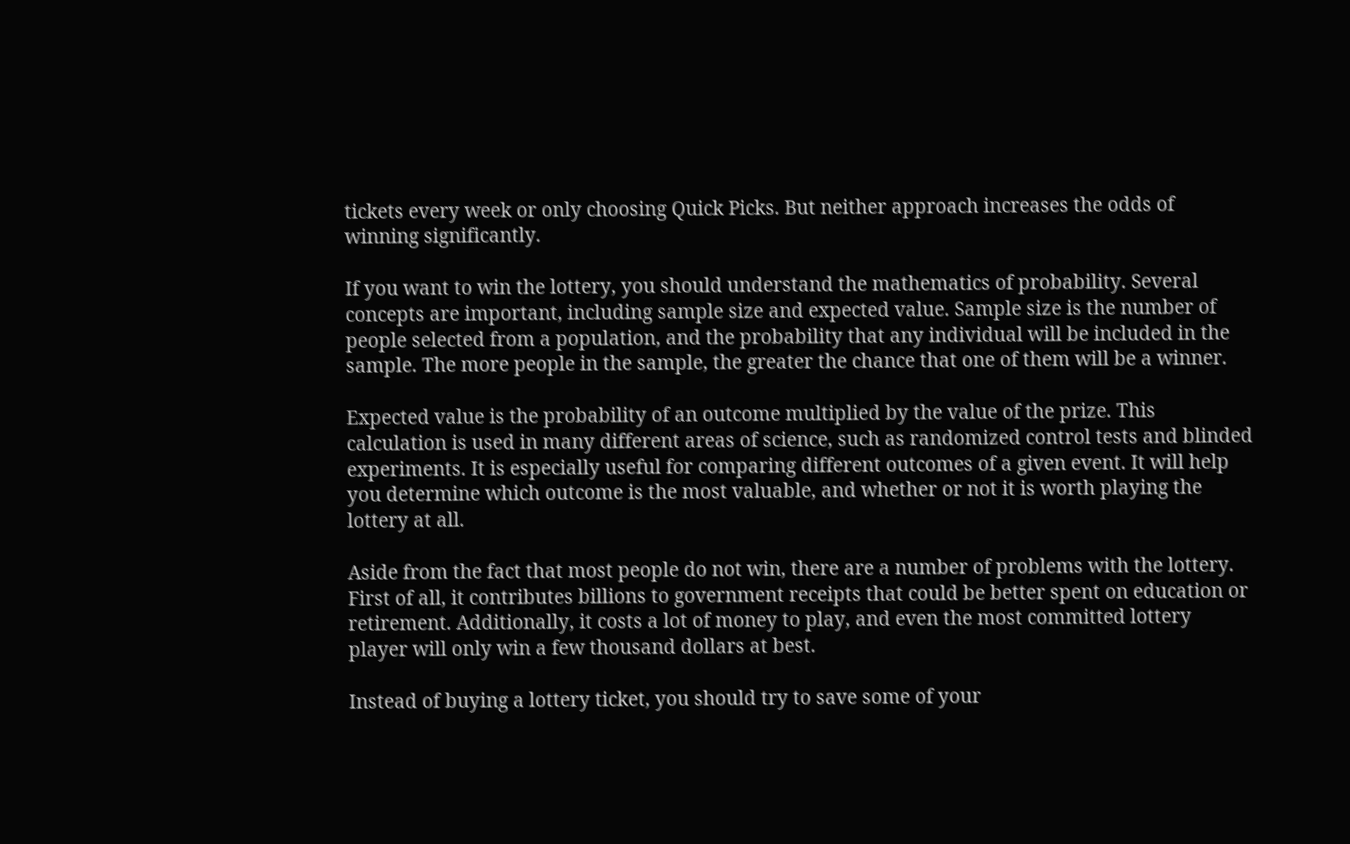tickets every week or only choosing Quick Picks. But neither approach increases the odds of winning significantly.

If you want to win the lottery, you should understand the mathematics of probability. Several concepts are important, including sample size and expected value. Sample size is the number of people selected from a population, and the probability that any individual will be included in the sample. The more people in the sample, the greater the chance that one of them will be a winner.

Expected value is the probability of an outcome multiplied by the value of the prize. This calculation is used in many different areas of science, such as randomized control tests and blinded experiments. It is especially useful for comparing different outcomes of a given event. It will help you determine which outcome is the most valuable, and whether or not it is worth playing the lottery at all.

Aside from the fact that most people do not win, there are a number of problems with the lottery. First of all, it contributes billions to government receipts that could be better spent on education or retirement. Additionally, it costs a lot of money to play, and even the most committed lottery player will only win a few thousand dollars at best.

Instead of buying a lottery ticket, you should try to save some of your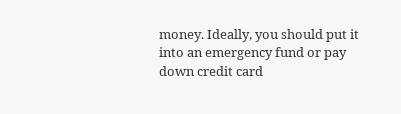money. Ideally, you should put it into an emergency fund or pay down credit card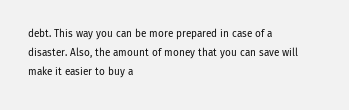debt. This way you can be more prepared in case of a disaster. Also, the amount of money that you can save will make it easier to buy a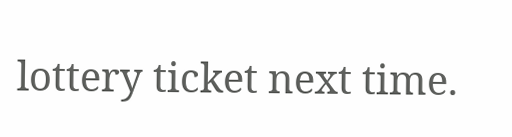lottery ticket next time.